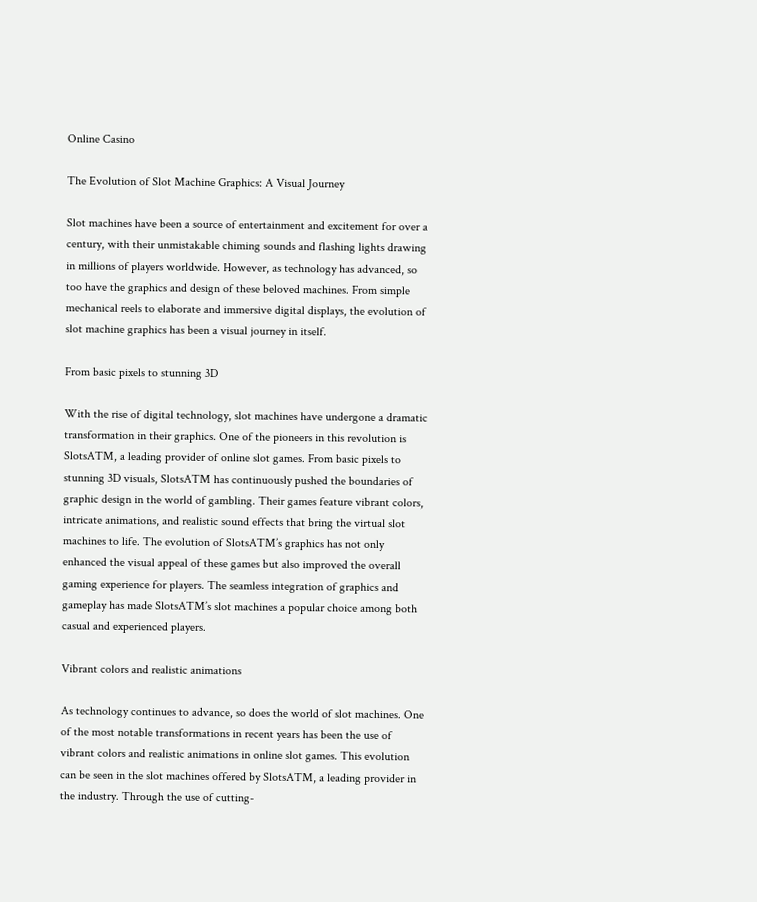Online Casino

The Evolution of Slot Machine Graphics: A Visual Journey

Slot machines have been a source of entertainment and excitement for over a century, with their unmistakable chiming sounds and flashing lights drawing in millions of players worldwide. However, as technology has advanced, so too have the graphics and design of these beloved machines. From simple mechanical reels to elaborate and immersive digital displays, the evolution of slot machine graphics has been a visual journey in itself.

From basic pixels to stunning 3D

With the rise of digital technology, slot machines have undergone a dramatic transformation in their graphics. One of the pioneers in this revolution is SlotsATM, a leading provider of online slot games. From basic pixels to stunning 3D visuals, SlotsATM has continuously pushed the boundaries of graphic design in the world of gambling. Their games feature vibrant colors, intricate animations, and realistic sound effects that bring the virtual slot machines to life. The evolution of SlotsATM’s graphics has not only enhanced the visual appeal of these games but also improved the overall gaming experience for players. The seamless integration of graphics and gameplay has made SlotsATM’s slot machines a popular choice among both casual and experienced players.

Vibrant colors and realistic animations

As technology continues to advance, so does the world of slot machines. One of the most notable transformations in recent years has been the use of vibrant colors and realistic animations in online slot games. This evolution can be seen in the slot machines offered by SlotsATM, a leading provider in the industry. Through the use of cutting-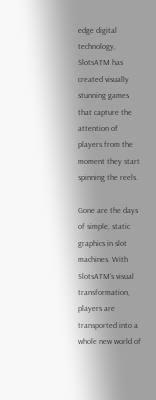edge digital technology, SlotsATM has created visually stunning games that capture the attention of players from the moment they start spinning the reels.

Gone are the days of simple, static graphics in slot machines. With SlotsATM’s visual transformation, players are transported into a whole new world of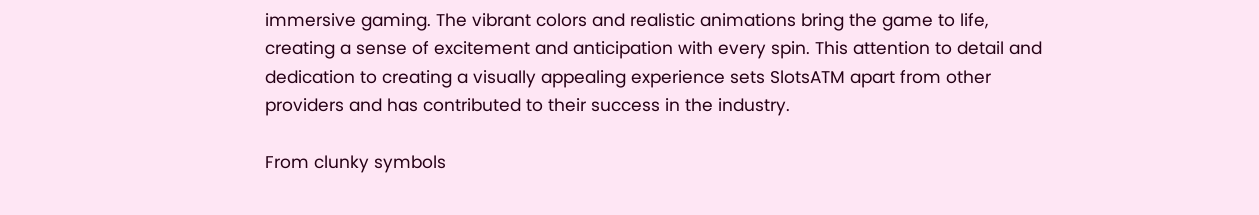immersive gaming. The vibrant colors and realistic animations bring the game to life, creating a sense of excitement and anticipation with every spin. This attention to detail and dedication to creating a visually appealing experience sets SlotsATM apart from other providers and has contributed to their success in the industry.

From clunky symbols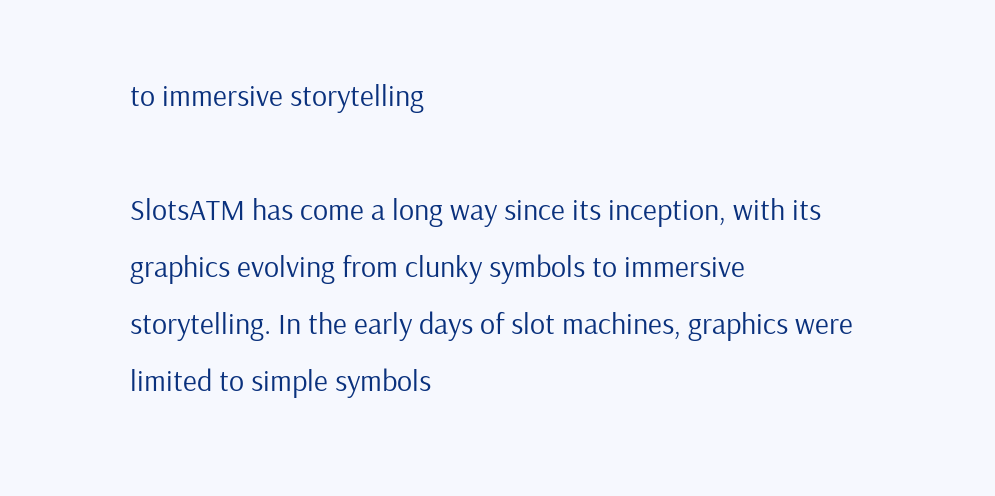to immersive storytelling

SlotsATM has come a long way since its inception, with its graphics evolving from clunky symbols to immersive storytelling. In the early days of slot machines, graphics were limited to simple symbols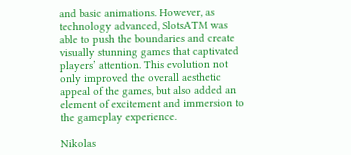and basic animations. However, as technology advanced, SlotsATM was able to push the boundaries and create visually stunning games that captivated players’ attention. This evolution not only improved the overall aesthetic appeal of the games, but also added an element of excitement and immersion to the gameplay experience.

Nikolas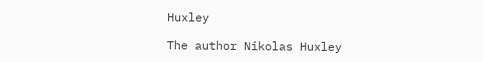Huxley

The author Nikolas Huxley